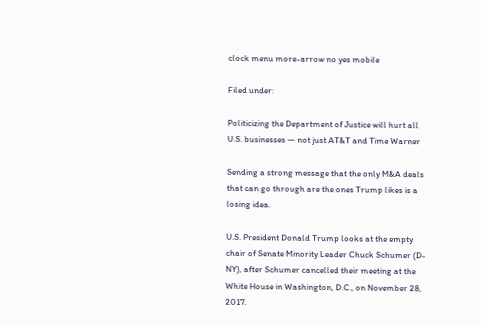clock menu more-arrow no yes mobile

Filed under:

Politicizing the Department of Justice will hurt all U.S. businesses — not just AT&T and Time Warner

Sending a strong message that the only M&A deals that can go through are the ones Trump likes is a losing idea.

U.S. President Donald Trump looks at the empty chair of Senate Minority Leader Chuck Schumer (D-NY), after Schumer cancelled their meeting at the White House in Washington, D.C., on November 28, 2017.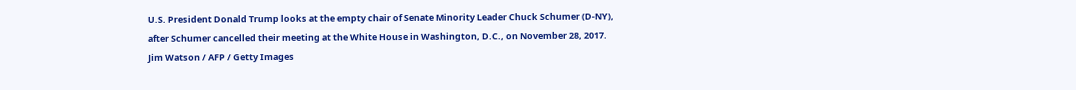U.S. President Donald Trump looks at the empty chair of Senate Minority Leader Chuck Schumer (D-NY), after Schumer cancelled their meeting at the White House in Washington, D.C., on November 28, 2017.
Jim Watson / AFP / Getty Images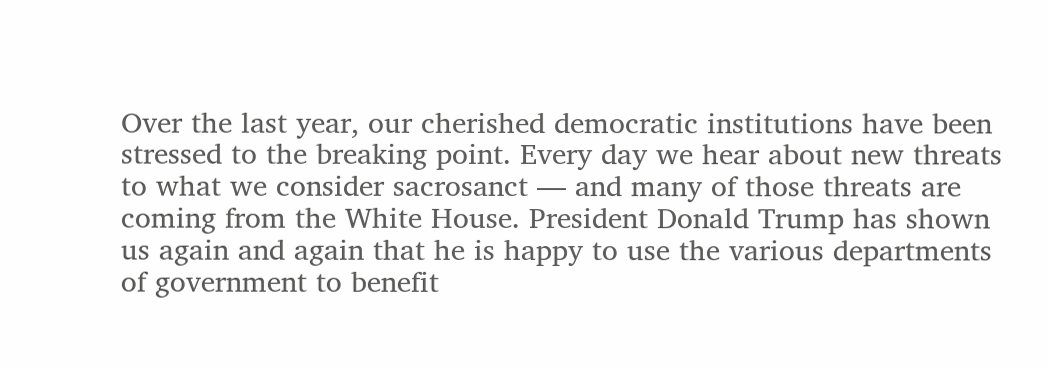Over the last year, our cherished democratic institutions have been stressed to the breaking point. Every day we hear about new threats to what we consider sacrosanct — and many of those threats are coming from the White House. President Donald Trump has shown us again and again that he is happy to use the various departments of government to benefit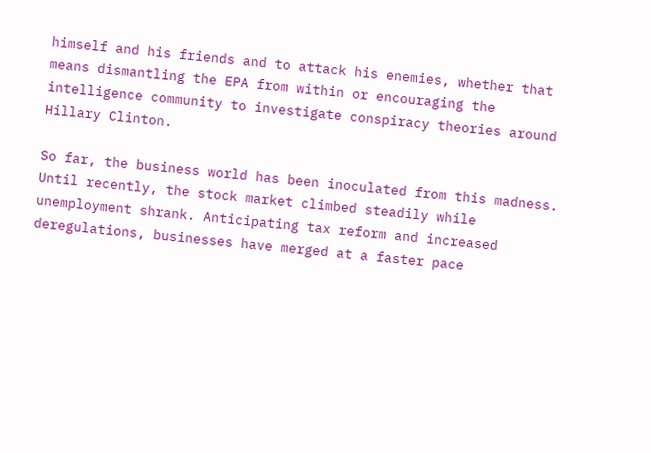himself and his friends and to attack his enemies, whether that means dismantling the EPA from within or encouraging the intelligence community to investigate conspiracy theories around Hillary Clinton.

So far, the business world has been inoculated from this madness. Until recently, the stock market climbed steadily while unemployment shrank. Anticipating tax reform and increased deregulations, businesses have merged at a faster pace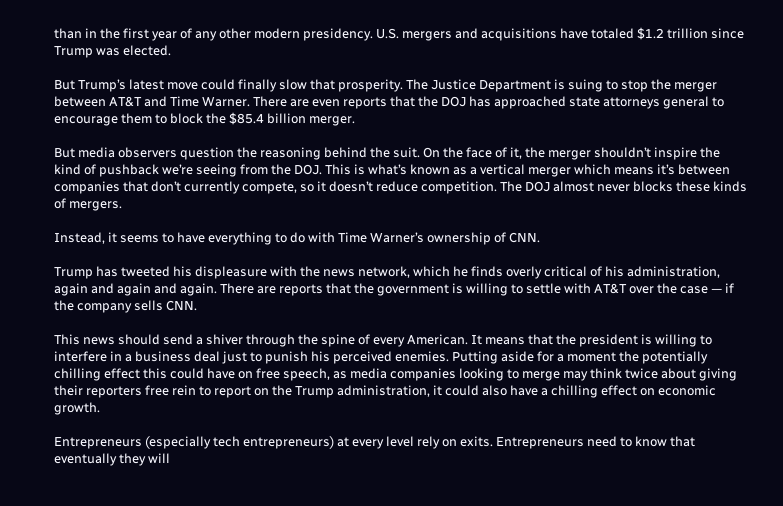than in the first year of any other modern presidency. U.S. mergers and acquisitions have totaled $1.2 trillion since Trump was elected.

But Trump’s latest move could finally slow that prosperity. The Justice Department is suing to stop the merger between AT&T and Time Warner. There are even reports that the DOJ has approached state attorneys general to encourage them to block the $85.4 billion merger.

But media observers question the reasoning behind the suit. On the face of it, the merger shouldn’t inspire the kind of pushback we’re seeing from the DOJ. This is what’s known as a vertical merger which means it’s between companies that don’t currently compete, so it doesn’t reduce competition. The DOJ almost never blocks these kinds of mergers.

Instead, it seems to have everything to do with Time Warner’s ownership of CNN.

Trump has tweeted his displeasure with the news network, which he finds overly critical of his administration, again and again and again. There are reports that the government is willing to settle with AT&T over the case — if the company sells CNN.

This news should send a shiver through the spine of every American. It means that the president is willing to interfere in a business deal just to punish his perceived enemies. Putting aside for a moment the potentially chilling effect this could have on free speech, as media companies looking to merge may think twice about giving their reporters free rein to report on the Trump administration, it could also have a chilling effect on economic growth.

Entrepreneurs (especially tech entrepreneurs) at every level rely on exits. Entrepreneurs need to know that eventually they will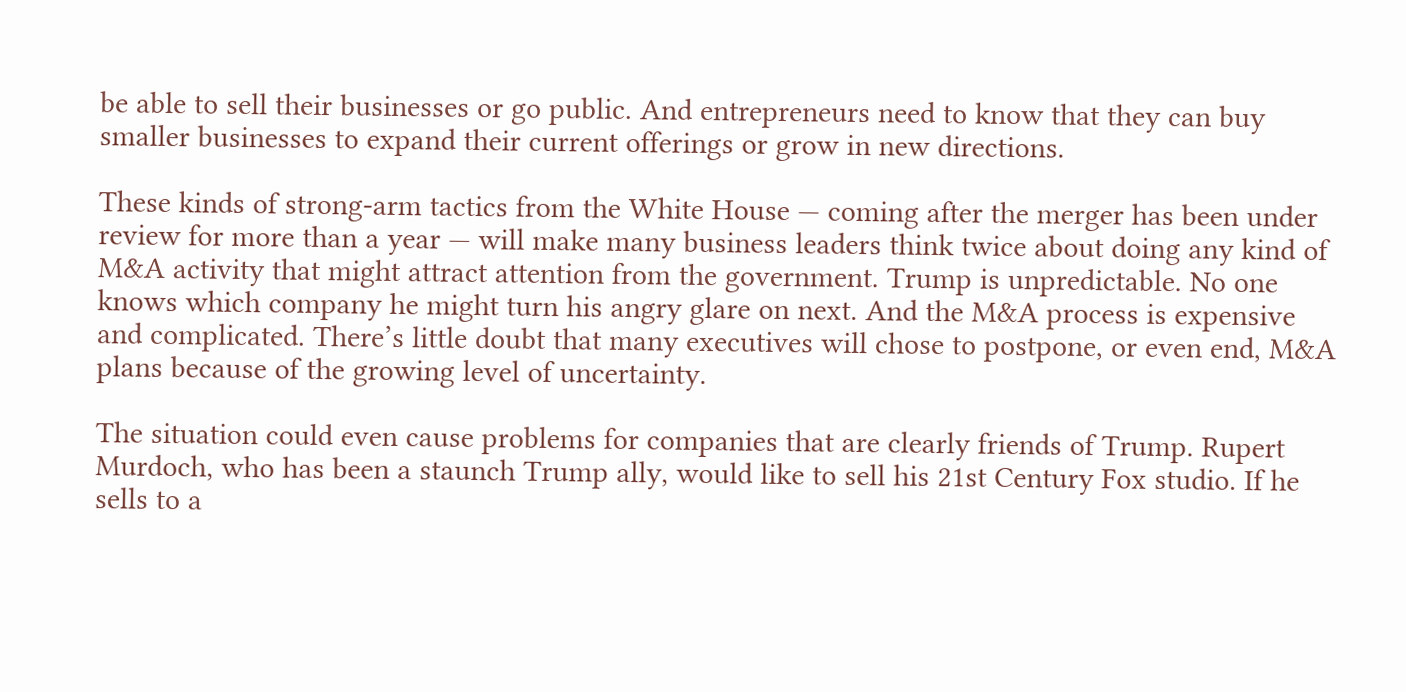be able to sell their businesses or go public. And entrepreneurs need to know that they can buy smaller businesses to expand their current offerings or grow in new directions.

These kinds of strong-arm tactics from the White House — coming after the merger has been under review for more than a year — will make many business leaders think twice about doing any kind of M&A activity that might attract attention from the government. Trump is unpredictable. No one knows which company he might turn his angry glare on next. And the M&A process is expensive and complicated. There’s little doubt that many executives will chose to postpone, or even end, M&A plans because of the growing level of uncertainty.

The situation could even cause problems for companies that are clearly friends of Trump. Rupert Murdoch, who has been a staunch Trump ally, would like to sell his 21st Century Fox studio. If he sells to a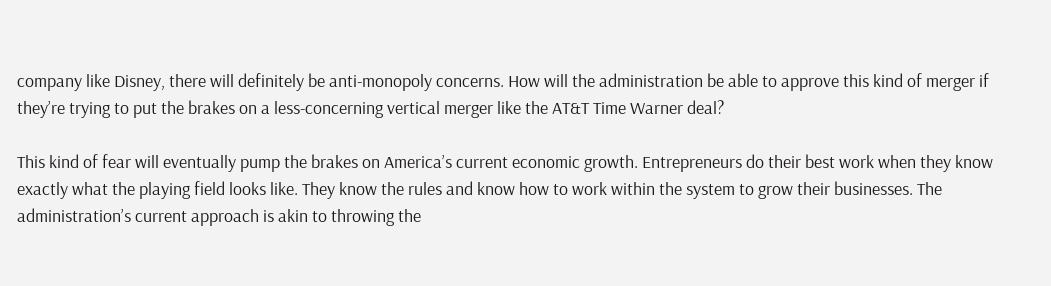company like Disney, there will definitely be anti-monopoly concerns. How will the administration be able to approve this kind of merger if they’re trying to put the brakes on a less-concerning vertical merger like the AT&T Time Warner deal?

This kind of fear will eventually pump the brakes on America’s current economic growth. Entrepreneurs do their best work when they know exactly what the playing field looks like. They know the rules and know how to work within the system to grow their businesses. The administration’s current approach is akin to throwing the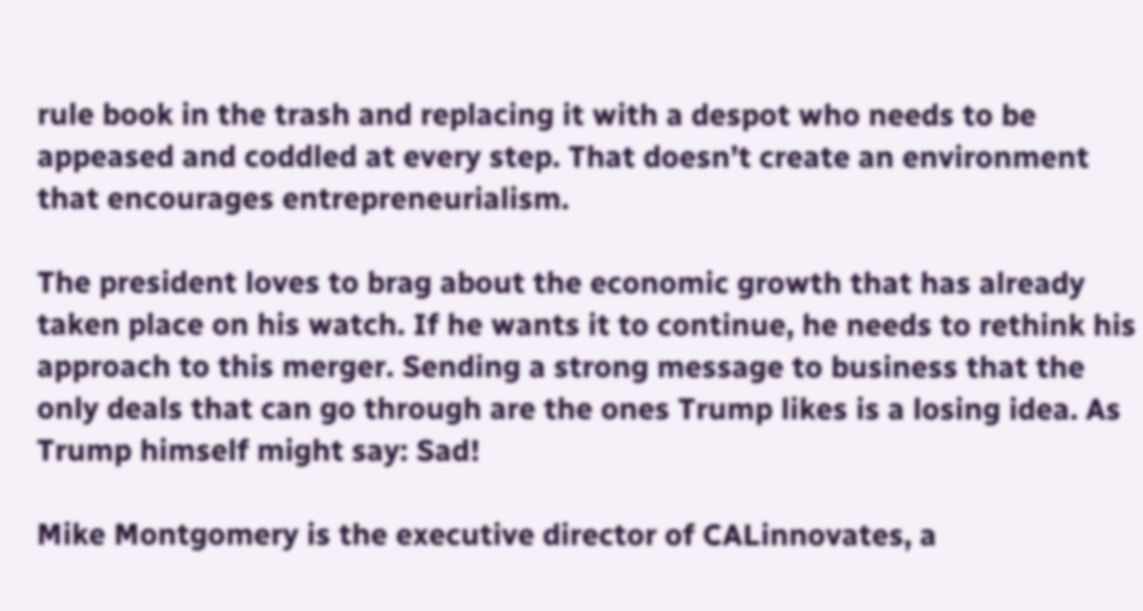rule book in the trash and replacing it with a despot who needs to be appeased and coddled at every step. That doesn’t create an environment that encourages entrepreneurialism.

The president loves to brag about the economic growth that has already taken place on his watch. If he wants it to continue, he needs to rethink his approach to this merger. Sending a strong message to business that the only deals that can go through are the ones Trump likes is a losing idea. As Trump himself might say: Sad!

Mike Montgomery is the executive director of CALinnovates, a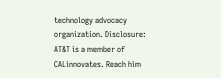technology advocacy organization. Disclosure: AT&T is a member of CALinnovates. Reach him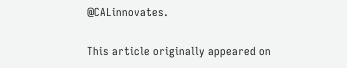@CALinnovates.

This article originally appeared on